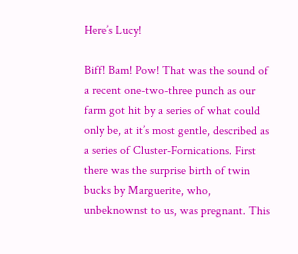Here’s Lucy!

Biff! Bam! Pow! That was the sound of a recent one-two-three punch as our farm got hit by a series of what could only be, at it’s most gentle, described as a series of Cluster-Fornications. First there was the surprise birth of twin bucks by Marguerite, who, unbeknownst to us, was pregnant. This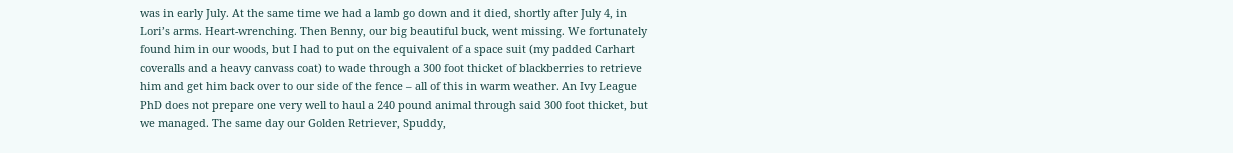was in early July. At the same time we had a lamb go down and it died, shortly after July 4, in Lori’s arms. Heart-wrenching. Then Benny, our big beautiful buck, went missing. We fortunately found him in our woods, but I had to put on the equivalent of a space suit (my padded Carhart coveralls and a heavy canvass coat) to wade through a 300 foot thicket of blackberries to retrieve him and get him back over to our side of the fence – all of this in warm weather. An Ivy League PhD does not prepare one very well to haul a 240 pound animal through said 300 foot thicket, but we managed. The same day our Golden Retriever, Spuddy,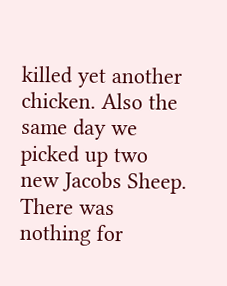killed yet another chicken. Also the same day we picked up two new Jacobs Sheep. There was nothing for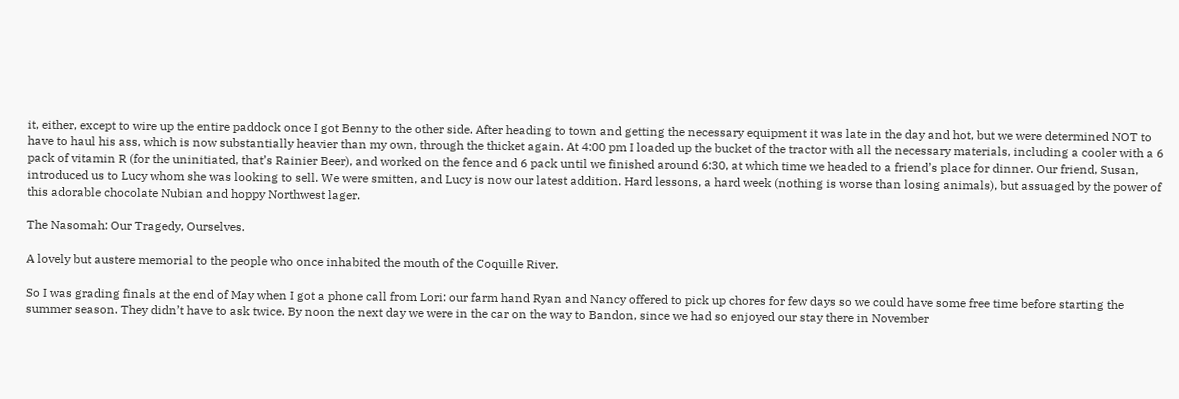it, either, except to wire up the entire paddock once I got Benny to the other side. After heading to town and getting the necessary equipment it was late in the day and hot, but we were determined NOT to have to haul his ass, which is now substantially heavier than my own, through the thicket again. At 4:00 pm I loaded up the bucket of the tractor with all the necessary materials, including a cooler with a 6 pack of vitamin R (for the uninitiated, that’s Rainier Beer), and worked on the fence and 6 pack until we finished around 6:30, at which time we headed to a friend’s place for dinner. Our friend, Susan, introduced us to Lucy whom she was looking to sell. We were smitten, and Lucy is now our latest addition. Hard lessons, a hard week (nothing is worse than losing animals), but assuaged by the power of this adorable chocolate Nubian and hoppy Northwest lager.

The Nasomah: Our Tragedy, Ourselves.

A lovely but austere memorial to the people who once inhabited the mouth of the Coquille River.

So I was grading finals at the end of May when I got a phone call from Lori: our farm hand Ryan and Nancy offered to pick up chores for few days so we could have some free time before starting the summer season. They didn’t have to ask twice. By noon the next day we were in the car on the way to Bandon, since we had so enjoyed our stay there in November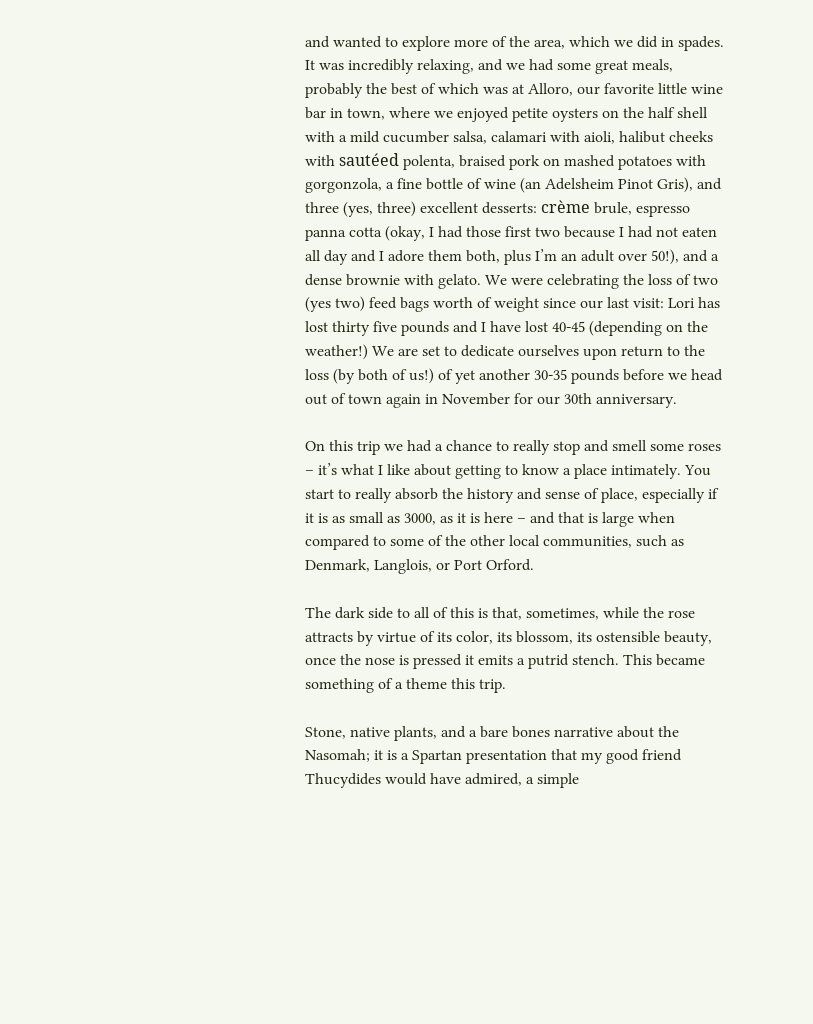and wanted to explore more of the area, which we did in spades. It was incredibly relaxing, and we had some great meals, probably the best of which was at Alloro, our favorite little wine bar in town, where we enjoyed petite oysters on the half shell with a mild cucumber salsa, calamari with aioli, halibut cheeks with sautéed polenta, braised pork on mashed potatoes with gorgonzola, a fine bottle of wine (an Adelsheim Pinot Gris), and three (yes, three) excellent desserts: crème brule, espresso panna cotta (okay, I had those first two because I had not eaten all day and I adore them both, plus I’m an adult over 50!), and a dense brownie with gelato. We were celebrating the loss of two (yes two) feed bags worth of weight since our last visit: Lori has lost thirty five pounds and I have lost 40-45 (depending on the weather!) We are set to dedicate ourselves upon return to the loss (by both of us!) of yet another 30-35 pounds before we head out of town again in November for our 30th anniversary.

On this trip we had a chance to really stop and smell some roses – it’s what I like about getting to know a place intimately. You start to really absorb the history and sense of place, especially if it is as small as 3000, as it is here – and that is large when compared to some of the other local communities, such as Denmark, Langlois, or Port Orford.

The dark side to all of this is that, sometimes, while the rose attracts by virtue of its color, its blossom, its ostensible beauty, once the nose is pressed it emits a putrid stench. This became something of a theme this trip.

Stone, native plants, and a bare bones narrative about the Nasomah; it is a Spartan presentation that my good friend Thucydides would have admired, a simple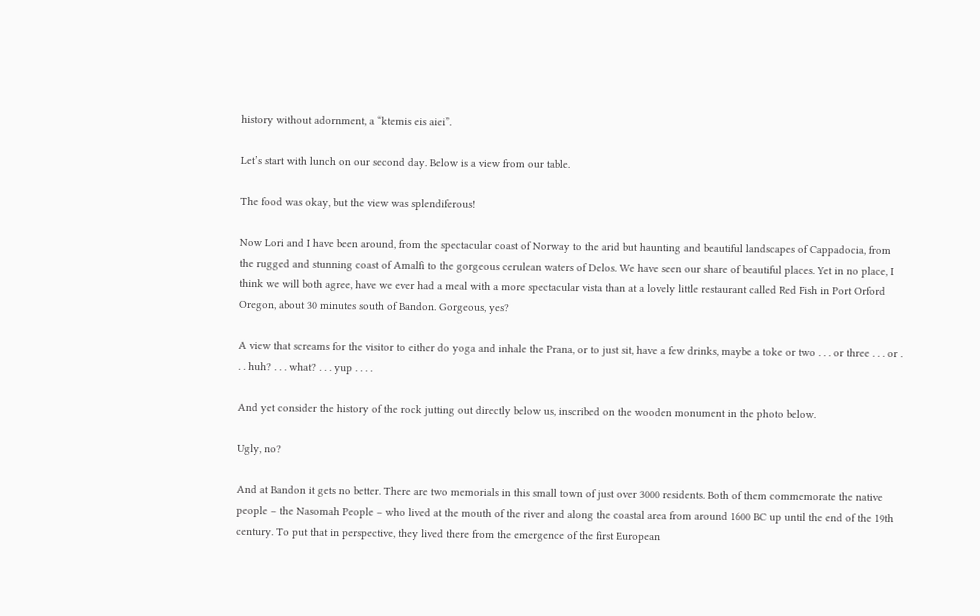history without adornment, a “ktemis eis aiei”.

Let’s start with lunch on our second day. Below is a view from our table.

The food was okay, but the view was splendiferous!

Now Lori and I have been around, from the spectacular coast of Norway to the arid but haunting and beautiful landscapes of Cappadocia, from the rugged and stunning coast of Amalfi to the gorgeous cerulean waters of Delos. We have seen our share of beautiful places. Yet in no place, I think we will both agree, have we ever had a meal with a more spectacular vista than at a lovely little restaurant called Red Fish in Port Orford Oregon, about 30 minutes south of Bandon. Gorgeous, yes?

A view that screams for the visitor to either do yoga and inhale the Prana, or to just sit, have a few drinks, maybe a toke or two . . . or three . . . or . . . huh? . . . what? . . . yup . . . .

And yet consider the history of the rock jutting out directly below us, inscribed on the wooden monument in the photo below.

Ugly, no?

And at Bandon it gets no better. There are two memorials in this small town of just over 3000 residents. Both of them commemorate the native people – the Nasomah People – who lived at the mouth of the river and along the coastal area from around 1600 BC up until the end of the 19th century. To put that in perspective, they lived there from the emergence of the first European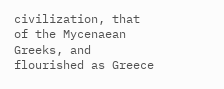civilization, that of the Mycenaean Greeks, and flourished as Greece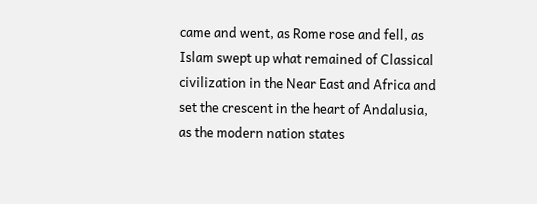came and went, as Rome rose and fell, as Islam swept up what remained of Classical civilization in the Near East and Africa and set the crescent in the heart of Andalusia, as the modern nation states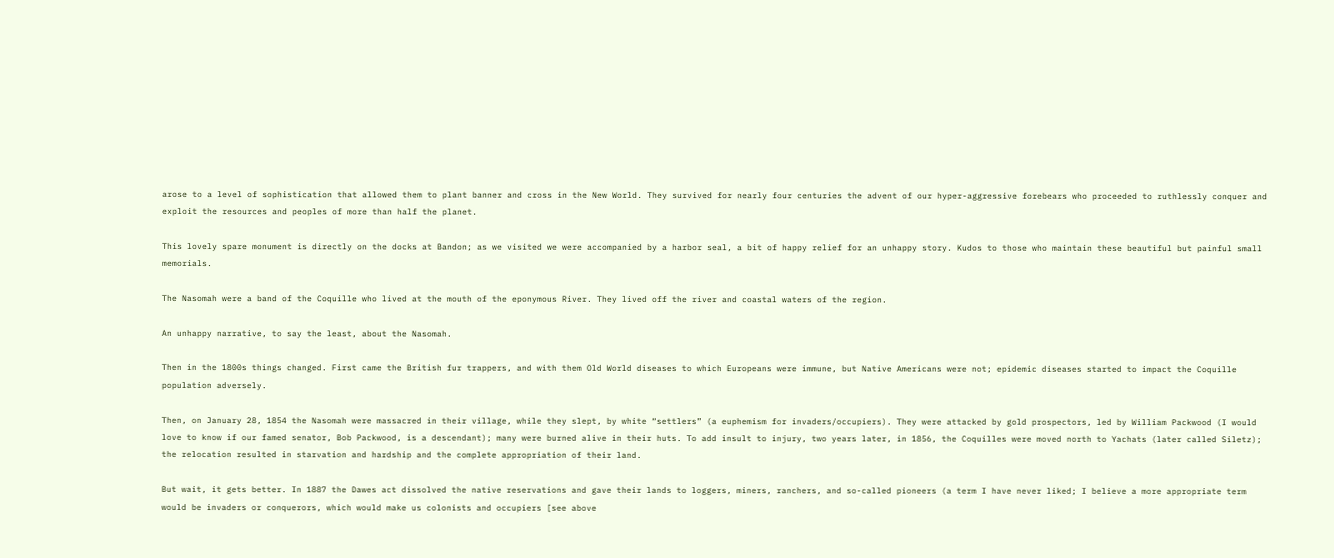arose to a level of sophistication that allowed them to plant banner and cross in the New World. They survived for nearly four centuries the advent of our hyper-aggressive forebears who proceeded to ruthlessly conquer and exploit the resources and peoples of more than half the planet.

This lovely spare monument is directly on the docks at Bandon; as we visited we were accompanied by a harbor seal, a bit of happy relief for an unhappy story. Kudos to those who maintain these beautiful but painful small memorials.

The Nasomah were a band of the Coquille who lived at the mouth of the eponymous River. They lived off the river and coastal waters of the region.

An unhappy narrative, to say the least, about the Nasomah.

Then in the 1800s things changed. First came the British fur trappers, and with them Old World diseases to which Europeans were immune, but Native Americans were not; epidemic diseases started to impact the Coquille population adversely.

Then, on January 28, 1854 the Nasomah were massacred in their village, while they slept, by white “settlers” (a euphemism for invaders/occupiers). They were attacked by gold prospectors, led by William Packwood (I would love to know if our famed senator, Bob Packwood, is a descendant); many were burned alive in their huts. To add insult to injury, two years later, in 1856, the Coquilles were moved north to Yachats (later called Siletz); the relocation resulted in starvation and hardship and the complete appropriation of their land.

But wait, it gets better. In 1887 the Dawes act dissolved the native reservations and gave their lands to loggers, miners, ranchers, and so-called pioneers (a term I have never liked; I believe a more appropriate term would be invaders or conquerors, which would make us colonists and occupiers [see above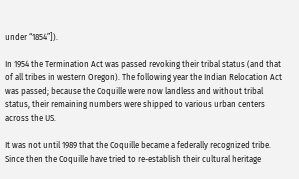under “1854”]).

In 1954 the Termination Act was passed revoking their tribal status (and that of all tribes in western Oregon). The following year the Indian Relocation Act was passed; because the Coquille were now landless and without tribal status, their remaining numbers were shipped to various urban centers across the US.

It was not until 1989 that the Coquille became a federally recognized tribe. Since then the Coquille have tried to re-establish their cultural heritage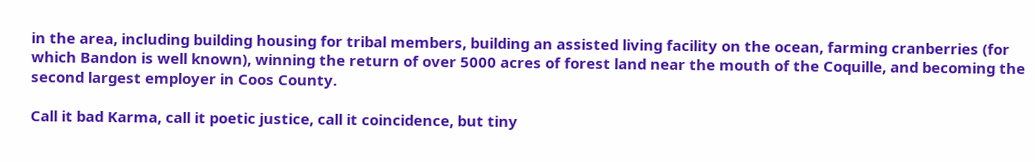in the area, including building housing for tribal members, building an assisted living facility on the ocean, farming cranberries (for which Bandon is well known), winning the return of over 5000 acres of forest land near the mouth of the Coquille, and becoming the second largest employer in Coos County.

Call it bad Karma, call it poetic justice, call it coincidence, but tiny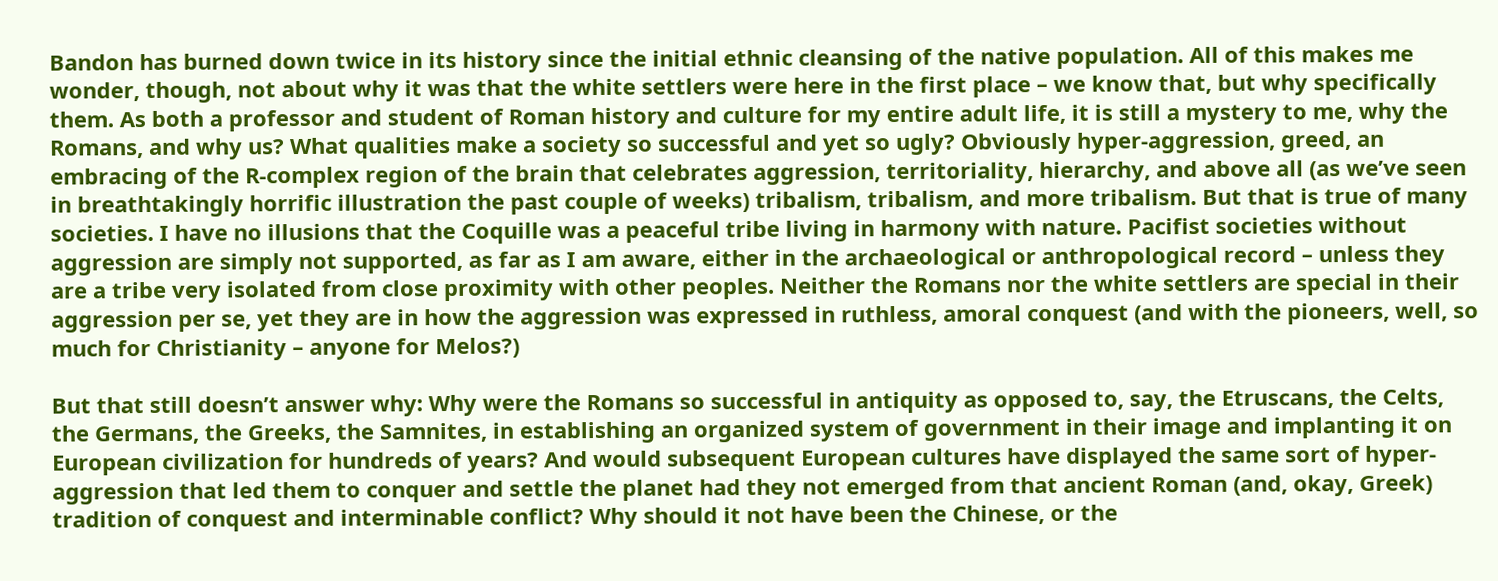Bandon has burned down twice in its history since the initial ethnic cleansing of the native population. All of this makes me wonder, though, not about why it was that the white settlers were here in the first place – we know that, but why specifically them. As both a professor and student of Roman history and culture for my entire adult life, it is still a mystery to me, why the Romans, and why us? What qualities make a society so successful and yet so ugly? Obviously hyper-aggression, greed, an embracing of the R-complex region of the brain that celebrates aggression, territoriality, hierarchy, and above all (as we’ve seen in breathtakingly horrific illustration the past couple of weeks) tribalism, tribalism, and more tribalism. But that is true of many societies. I have no illusions that the Coquille was a peaceful tribe living in harmony with nature. Pacifist societies without aggression are simply not supported, as far as I am aware, either in the archaeological or anthropological record – unless they are a tribe very isolated from close proximity with other peoples. Neither the Romans nor the white settlers are special in their aggression per se, yet they are in how the aggression was expressed in ruthless, amoral conquest (and with the pioneers, well, so much for Christianity – anyone for Melos?)

But that still doesn’t answer why: Why were the Romans so successful in antiquity as opposed to, say, the Etruscans, the Celts, the Germans, the Greeks, the Samnites, in establishing an organized system of government in their image and implanting it on European civilization for hundreds of years? And would subsequent European cultures have displayed the same sort of hyper-aggression that led them to conquer and settle the planet had they not emerged from that ancient Roman (and, okay, Greek) tradition of conquest and interminable conflict? Why should it not have been the Chinese, or the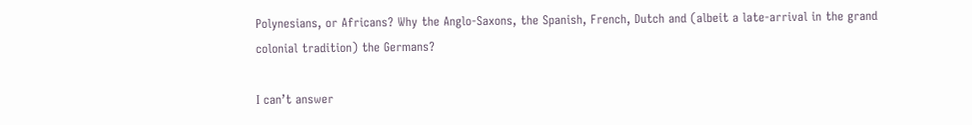Polynesians, or Africans? Why the Anglo-Saxons, the Spanish, French, Dutch and (albeit a late-arrival in the grand colonial tradition) the Germans?

I can’t answer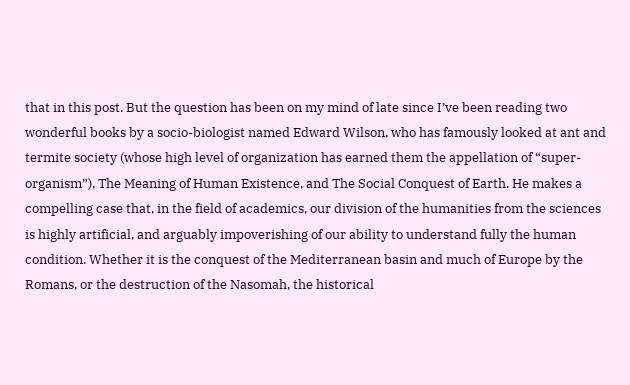that in this post. But the question has been on my mind of late since I’ve been reading two wonderful books by a socio-biologist named Edward Wilson, who has famously looked at ant and termite society (whose high level of organization has earned them the appellation of “super-organism”), The Meaning of Human Existence, and The Social Conquest of Earth. He makes a compelling case that, in the field of academics, our division of the humanities from the sciences is highly artificial, and arguably impoverishing of our ability to understand fully the human condition. Whether it is the conquest of the Mediterranean basin and much of Europe by the Romans, or the destruction of the Nasomah, the historical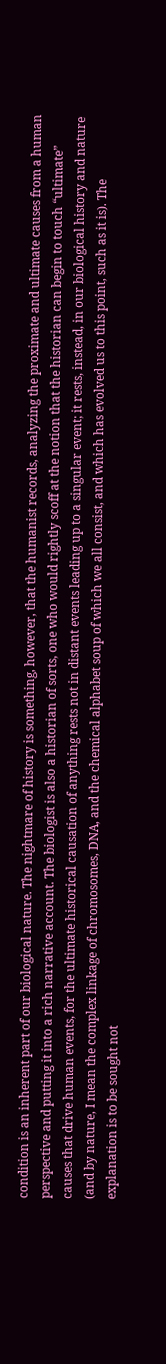condition is an inherent part of our biological nature. The nightmare of history is something, however, that the humanist records, analyzing the proximate and ultimate causes from a human perspective and putting it into a rich narrative account. The biologist is also a historian of sorts, one who would rightly scoff at the notion that the historian can begin to touch “ultimate” causes that drive human events, for the ultimate historical causation of anything rests not in distant events leading up to a singular event; it rests, instead, in our biological history and nature (and by nature, I mean the complex linkage of chromosomes, DNA, and the chemical alphabet soup of which we all consist, and which has evolved us to this point, such as it is). The explanation is to be sought not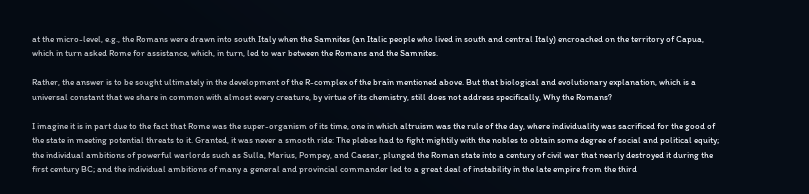at the micro-level, e.g., the Romans were drawn into south Italy when the Samnites (an Italic people who lived in south and central Italy) encroached on the territory of Capua, which in turn asked Rome for assistance, which, in turn, led to war between the Romans and the Samnites.

Rather, the answer is to be sought ultimately in the development of the R-complex of the brain mentioned above. But that biological and evolutionary explanation, which is a universal constant that we share in common with almost every creature, by virtue of its chemistry, still does not address specifically, Why the Romans?

I imagine it is in part due to the fact that Rome was the super-organism of its time, one in which altruism was the rule of the day, where individuality was sacrificed for the good of the state in meeting potential threats to it. Granted, it was never a smooth ride: The plebes had to fight mightily with the nobles to obtain some degree of social and political equity; the individual ambitions of powerful warlords such as Sulla, Marius, Pompey, and Caesar, plunged the Roman state into a century of civil war that nearly destroyed it during the first century BC; and the individual ambitions of many a general and provincial commander led to a great deal of instability in the late empire from the third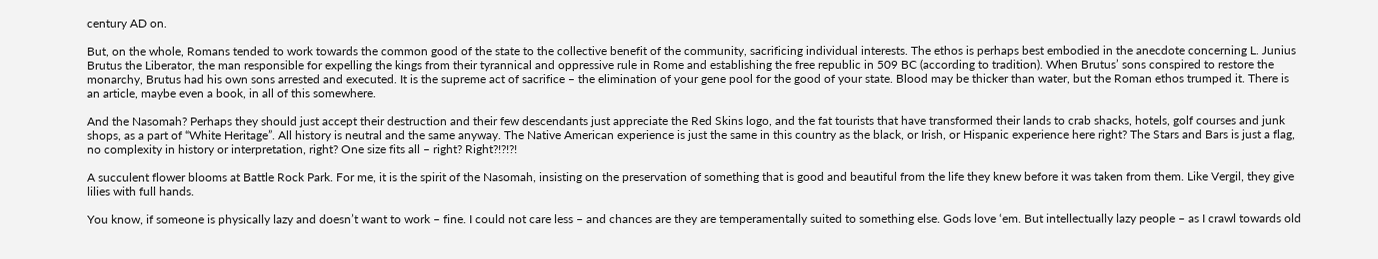century AD on.

But, on the whole, Romans tended to work towards the common good of the state to the collective benefit of the community, sacrificing individual interests. The ethos is perhaps best embodied in the anecdote concerning L. Junius Brutus the Liberator, the man responsible for expelling the kings from their tyrannical and oppressive rule in Rome and establishing the free republic in 509 BC (according to tradition). When Brutus’ sons conspired to restore the monarchy, Brutus had his own sons arrested and executed. It is the supreme act of sacrifice – the elimination of your gene pool for the good of your state. Blood may be thicker than water, but the Roman ethos trumped it. There is an article, maybe even a book, in all of this somewhere.

And the Nasomah? Perhaps they should just accept their destruction and their few descendants just appreciate the Red Skins logo, and the fat tourists that have transformed their lands to crab shacks, hotels, golf courses and junk shops, as a part of “White Heritage”. All history is neutral and the same anyway. The Native American experience is just the same in this country as the black, or Irish, or Hispanic experience here right? The Stars and Bars is just a flag, no complexity in history or interpretation, right? One size fits all – right? Right?!?!?!

A succulent flower blooms at Battle Rock Park. For me, it is the spirit of the Nasomah, insisting on the preservation of something that is good and beautiful from the life they knew before it was taken from them. Like Vergil, they give lilies with full hands.

You know, if someone is physically lazy and doesn’t want to work – fine. I could not care less – and chances are they are temperamentally suited to something else. Gods love ‘em. But intellectually lazy people – as I crawl towards old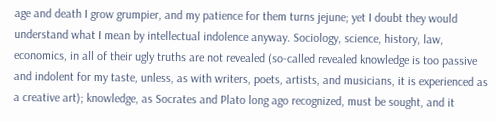age and death I grow grumpier, and my patience for them turns jejune; yet I doubt they would understand what I mean by intellectual indolence anyway. Sociology, science, history, law, economics, in all of their ugly truths are not revealed (so-called revealed knowledge is too passive and indolent for my taste, unless, as with writers, poets, artists, and musicians, it is experienced as a creative art); knowledge, as Socrates and Plato long ago recognized, must be sought, and it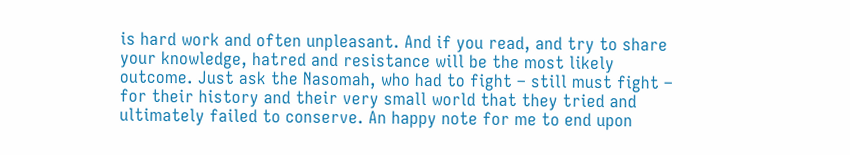is hard work and often unpleasant. And if you read, and try to share your knowledge, hatred and resistance will be the most likely outcome. Just ask the Nasomah, who had to fight – still must fight – for their history and their very small world that they tried and ultimately failed to conserve. An happy note for me to end upon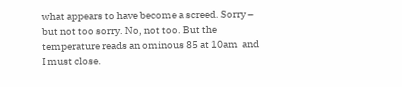what appears to have become a screed. Sorry – but not too sorry. No, not too. But the temperature reads an ominous 85 at 10am  and I must close.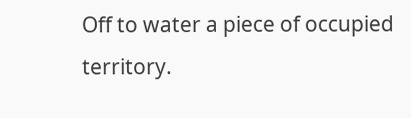Off to water a piece of occupied territory.